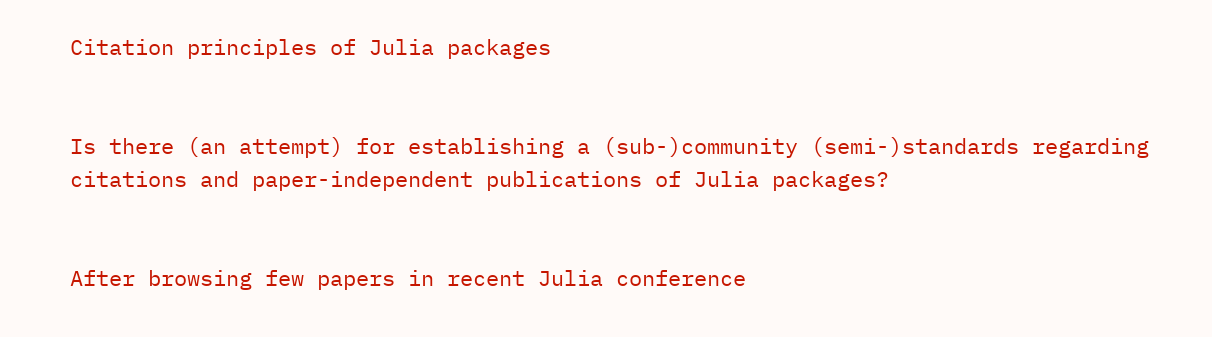Citation principles of Julia packages


Is there (an attempt) for establishing a (sub-)community (semi-)standards regarding citations and paper-independent publications of Julia packages?


After browsing few papers in recent Julia conference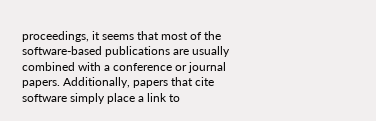proceedings, it seems that most of the software-based publications are usually combined with a conference or journal papers. Additionally, papers that cite software simply place a link to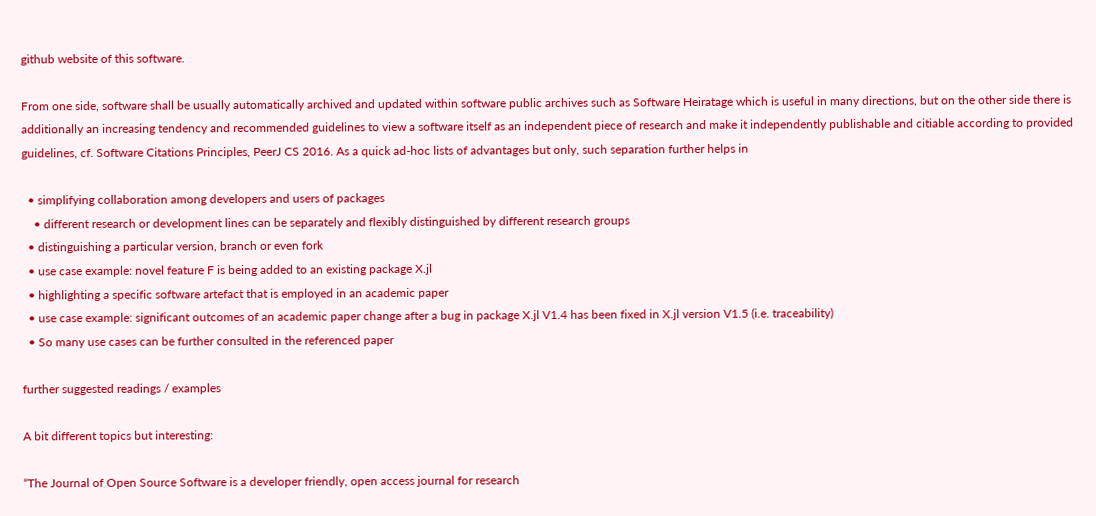github website of this software.

From one side, software shall be usually automatically archived and updated within software public archives such as Software Heiratage which is useful in many directions, but on the other side there is additionally an increasing tendency and recommended guidelines to view a software itself as an independent piece of research and make it independently publishable and citiable according to provided guidelines, cf. Software Citations Principles, PeerJ CS 2016. As a quick ad-hoc lists of advantages but only, such separation further helps in

  • simplifying collaboration among developers and users of packages
    • different research or development lines can be separately and flexibly distinguished by different research groups
  • distinguishing a particular version, branch or even fork
  • use case example: novel feature F is being added to an existing package X.jl
  • highlighting a specific software artefact that is employed in an academic paper
  • use case example: significant outcomes of an academic paper change after a bug in package X.jl V1.4 has been fixed in X.jl version V1.5 (i.e. traceability)
  • So many use cases can be further consulted in the referenced paper

further suggested readings / examples

A bit different topics but interesting:

“The Journal of Open Source Software is a developer friendly, open access journal for research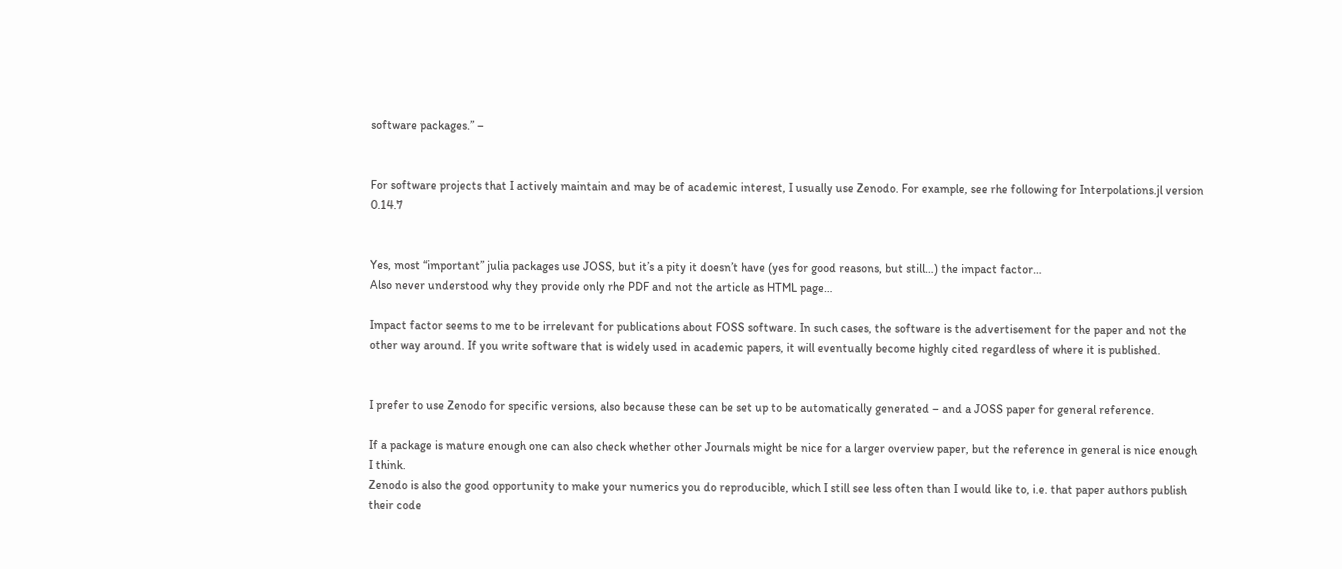software packages.” –


For software projects that I actively maintain and may be of academic interest, I usually use Zenodo. For example, see rhe following for Interpolations.jl version 0.14.7


Yes, most “important” julia packages use JOSS, but it’s a pity it doesn’t have (yes for good reasons, but still…) the impact factor…
Also never understood why they provide only rhe PDF and not the article as HTML page…

Impact factor seems to me to be irrelevant for publications about FOSS software. In such cases, the software is the advertisement for the paper and not the other way around. If you write software that is widely used in academic papers, it will eventually become highly cited regardless of where it is published.


I prefer to use Zenodo for specific versions, also because these can be set up to be automatically generated – and a JOSS paper for general reference.

If a package is mature enough one can also check whether other Journals might be nice for a larger overview paper, but the reference in general is nice enough I think.
Zenodo is also the good opportunity to make your numerics you do reproducible, which I still see less often than I would like to, i.e. that paper authors publish their code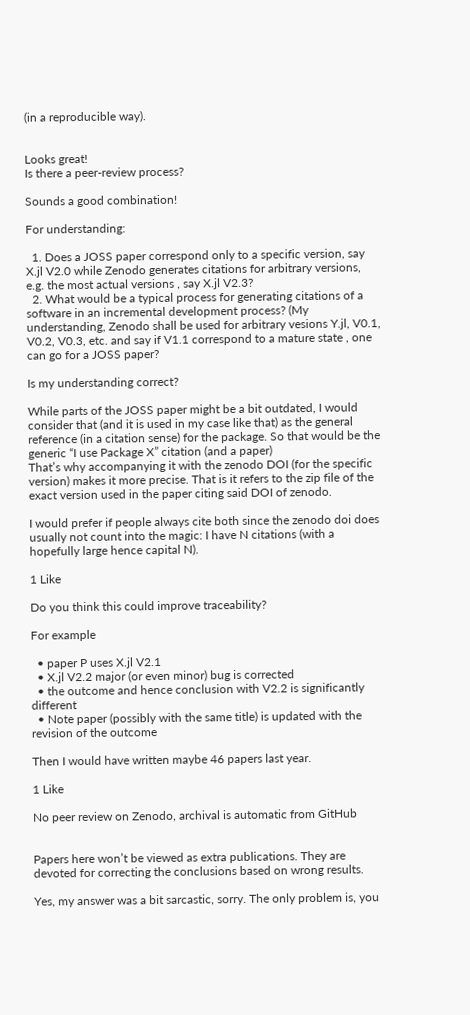(in a reproducible way).


Looks great!
Is there a peer-review process?

Sounds a good combination!

For understanding:

  1. Does a JOSS paper correspond only to a specific version, say X.jl V2.0 while Zenodo generates citations for arbitrary versions, e.g. the most actual versions , say X.jl V2.3?
  2. What would be a typical process for generating citations of a software in an incremental development process? (My understanding, Zenodo shall be used for arbitrary vesions Y.jl, V0.1, V0.2, V0.3, etc. and say if V1.1 correspond to a mature state , one can go for a JOSS paper?

Is my understanding correct?

While parts of the JOSS paper might be a bit outdated, I would consider that (and it is used in my case like that) as the general reference (in a citation sense) for the package. So that would be the generic “I use Package X” citation (and a paper)
That’s why accompanying it with the zenodo DOI (for the specific version) makes it more precise. That is it refers to the zip file of the exact version used in the paper citing said DOI of zenodo.

I would prefer if people always cite both since the zenodo doi does usually not count into the magic: I have N citations (with a hopefully large hence capital N).

1 Like

Do you think this could improve traceability?

For example

  • paper P uses X.jl V2.1
  • X.jl V2.2 major (or even minor) bug is corrected
  • the outcome and hence conclusion with V2.2 is significantly different
  • Note paper (possibly with the same title) is updated with the revision of the outcome

Then I would have written maybe 46 papers last year.

1 Like

No peer review on Zenodo, archival is automatic from GitHub


Papers here won’t be viewed as extra publications. They are devoted for correcting the conclusions based on wrong results.

Yes, my answer was a bit sarcastic, sorry. The only problem is, you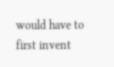would have to first invent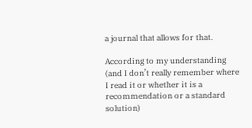a journal that allows for that.

According to my understanding (and I don’t really remember where I read it or whether it is a recommendation or a standard solution)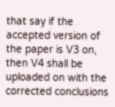that say if the accepted version of the paper is V3 on, then V4 shall be uploaded on with the corrected conclusions